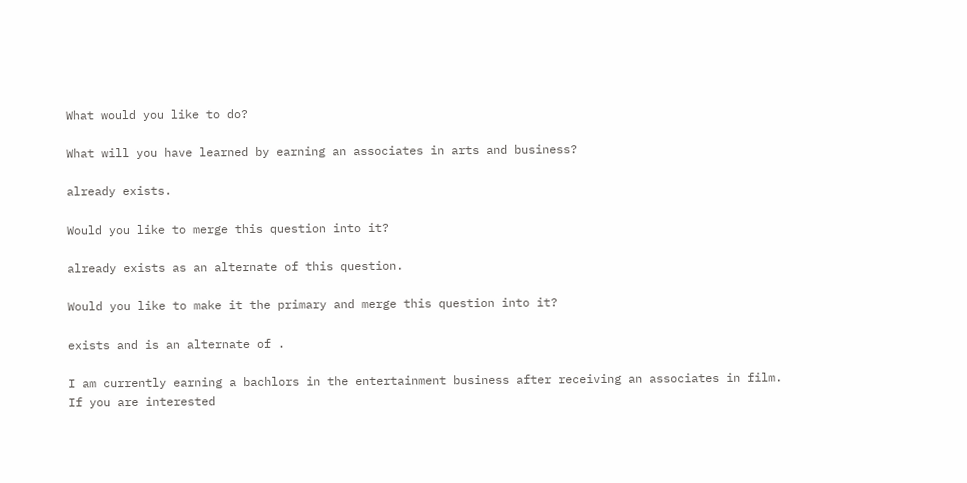What would you like to do?

What will you have learned by earning an associates in arts and business?

already exists.

Would you like to merge this question into it?

already exists as an alternate of this question.

Would you like to make it the primary and merge this question into it?

exists and is an alternate of .

I am currently earning a bachlors in the entertainment business after receiving an associates in film. If you are interested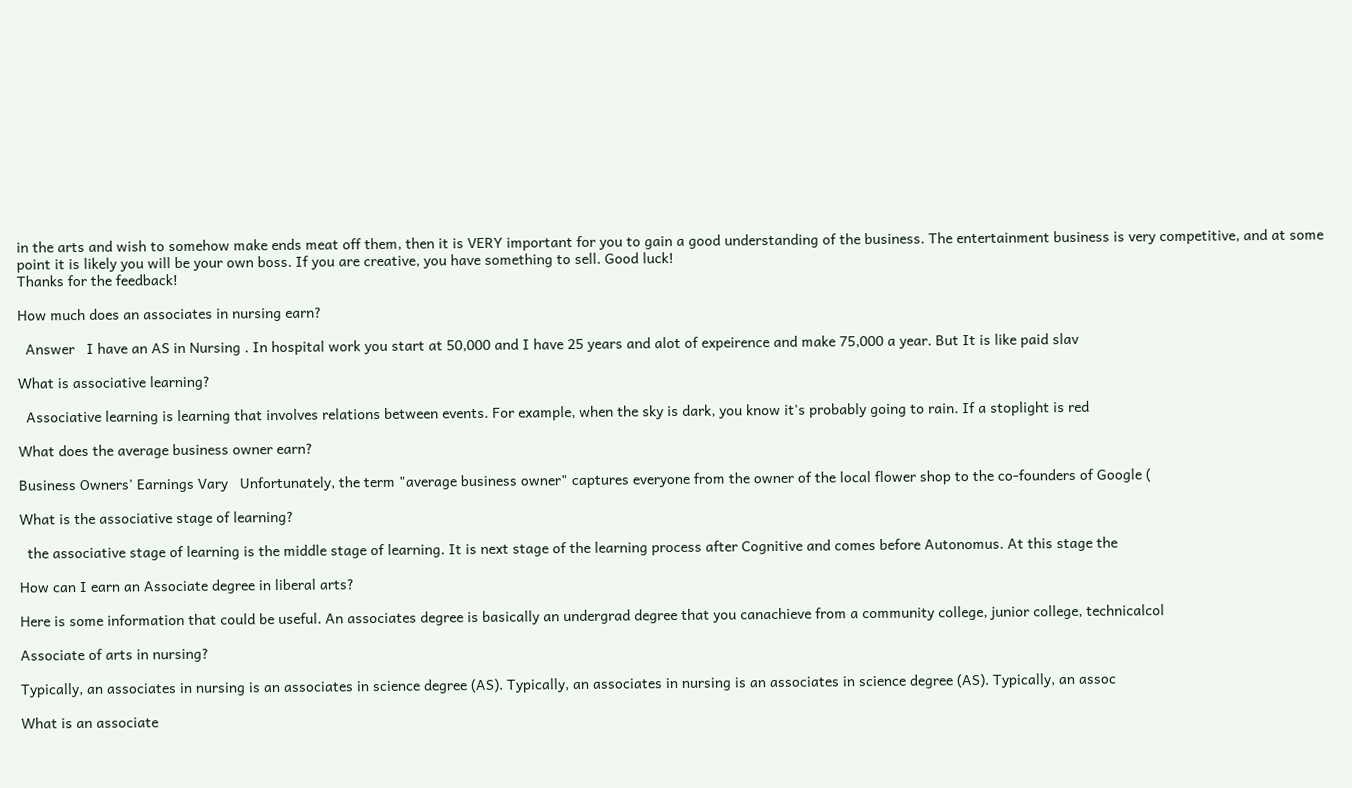in the arts and wish to somehow make ends meat off them, then it is VERY important for you to gain a good understanding of the business. The entertainment business is very competitive, and at some point it is likely you will be your own boss. If you are creative, you have something to sell. Good luck!
Thanks for the feedback!

How much does an associates in nursing earn?

  Answer   I have an AS in Nursing . In hospital work you start at 50,000 and I have 25 years and alot of expeirence and make 75,000 a year. But It is like paid slav

What is associative learning?

  Associative learning is learning that involves relations between events. For example, when the sky is dark, you know it's probably going to rain. If a stoplight is red

What does the average business owner earn?

Business Owners' Earnings Vary   Unfortunately, the term "average business owner" captures everyone from the owner of the local flower shop to the co-founders of Google (

What is the associative stage of learning?

  the associative stage of learning is the middle stage of learning. It is next stage of the learning process after Cognitive and comes before Autonomus. At this stage the

How can I earn an Associate degree in liberal arts?

Here is some information that could be useful. An associates degree is basically an undergrad degree that you canachieve from a community college, junior college, technicalcol

Associate of arts in nursing?

Typically, an associates in nursing is an associates in science degree (AS). Typically, an associates in nursing is an associates in science degree (AS). Typically, an assoc

What is an associate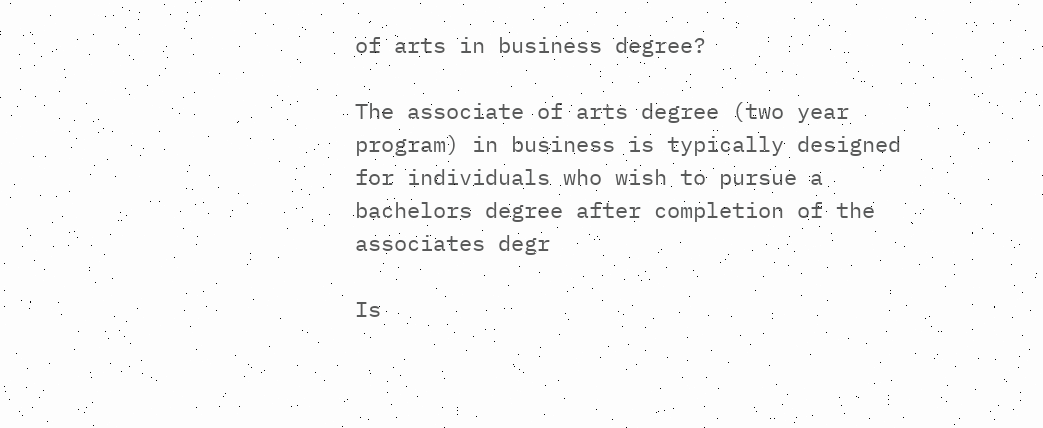of arts in business degree?

The associate of arts degree (two year program) in business is typically designed for individuals who wish to pursue a bachelors degree after completion of the associates degr

Is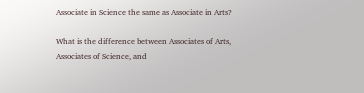Associate in Science the same as Associate in Arts?

What is the difference between Associates of Arts, Associates of Science, and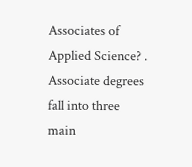Associates of Applied Science? . Associate degrees fall into three main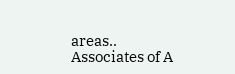areas.. Associates of A